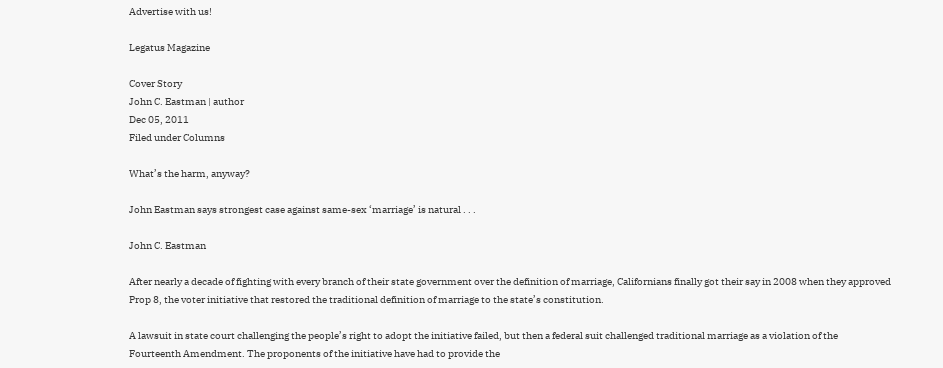Advertise with us!

Legatus Magazine

Cover Story
John C. Eastman | author
Dec 05, 2011
Filed under Columns

What’s the harm, anyway?

John Eastman says strongest case against same-sex ‘marriage’ is natural . . .

John C. Eastman

After nearly a decade of fighting with every branch of their state government over the definition of marriage, Californians finally got their say in 2008 when they approved Prop 8, the voter initiative that restored the traditional definition of marriage to the state’s constitution.

A lawsuit in state court challenging the people’s right to adopt the initiative failed, but then a federal suit challenged traditional marriage as a violation of the Fourteenth Amendment. The proponents of the initiative have had to provide the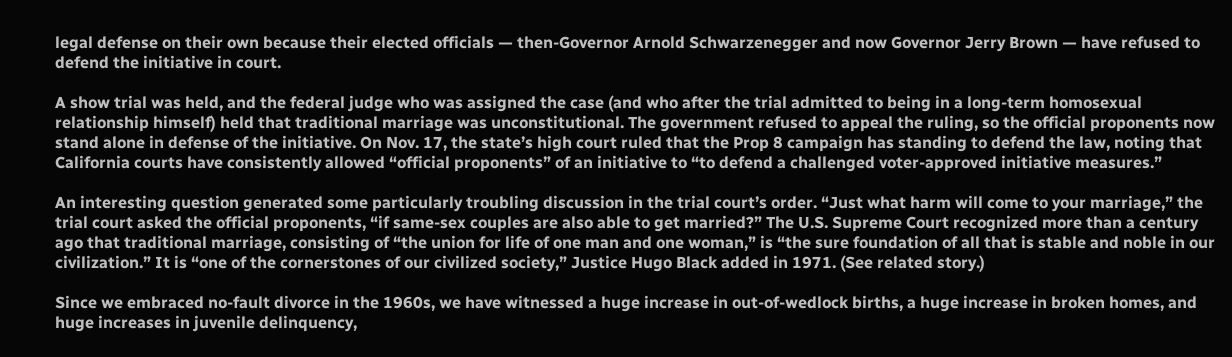legal defense on their own because their elected officials — then-Governor Arnold Schwarzenegger and now Governor Jerry Brown — have refused to defend the initiative in court.

A show trial was held, and the federal judge who was assigned the case (and who after the trial admitted to being in a long-term homosexual relationship himself) held that traditional marriage was unconstitutional. The government refused to appeal the ruling, so the official proponents now stand alone in defense of the initiative. On Nov. 17, the state’s high court ruled that the Prop 8 campaign has standing to defend the law, noting that California courts have consistently allowed “official proponents” of an initiative to “to defend a challenged voter-approved initiative measures.”

An interesting question generated some particularly troubling discussion in the trial court’s order. “Just what harm will come to your marriage,” the trial court asked the official proponents, “if same-sex couples are also able to get married?” The U.S. Supreme Court recognized more than a century ago that traditional marriage, consisting of “the union for life of one man and one woman,” is “the sure foundation of all that is stable and noble in our civilization.” It is “one of the cornerstones of our civilized society,” Justice Hugo Black added in 1971. (See related story.)

Since we embraced no-fault divorce in the 1960s, we have witnessed a huge increase in out-of-wedlock births, a huge increase in broken homes, and huge increases in juvenile delinquency,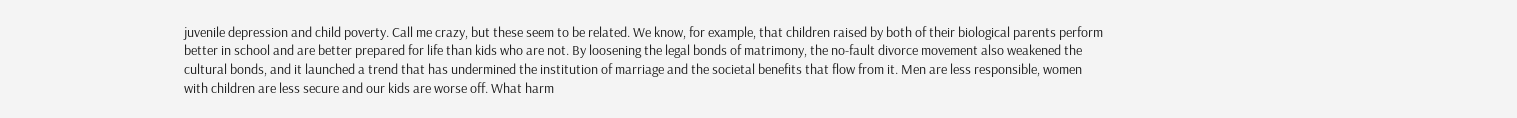juvenile depression and child poverty. Call me crazy, but these seem to be related. We know, for example, that children raised by both of their biological parents perform better in school and are better prepared for life than kids who are not. By loosening the legal bonds of matrimony, the no-fault divorce movement also weakened the cultural bonds, and it launched a trend that has undermined the institution of marriage and the societal benefits that flow from it. Men are less responsible, women with children are less secure and our kids are worse off. What harm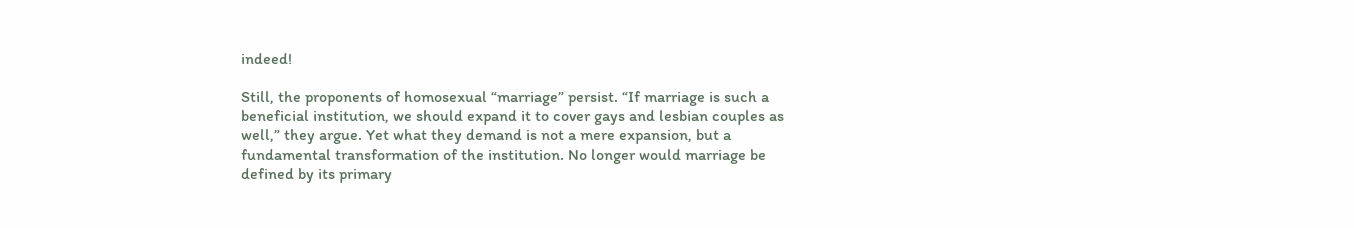indeed!

Still, the proponents of homosexual “marriage” persist. “If marriage is such a beneficial institution, we should expand it to cover gays and lesbian couples as well,” they argue. Yet what they demand is not a mere expansion, but a fundamental transformation of the institution. No longer would marriage be defined by its primary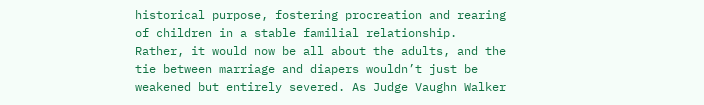historical purpose, fostering procreation and rearing of children in a stable familial relationship. Rather, it would now be all about the adults, and the tie between marriage and diapers wouldn’t just be weakened but entirely severed. As Judge Vaughn Walker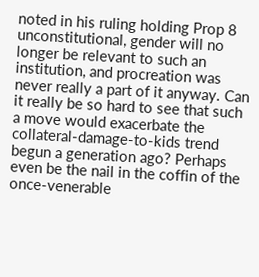noted in his ruling holding Prop 8 unconstitutional, gender will no longer be relevant to such an institution, and procreation was never really a part of it anyway. Can it really be so hard to see that such a move would exacerbate the collateral-damage-to-kids trend begun a generation ago? Perhaps even be the nail in the coffin of the once-venerable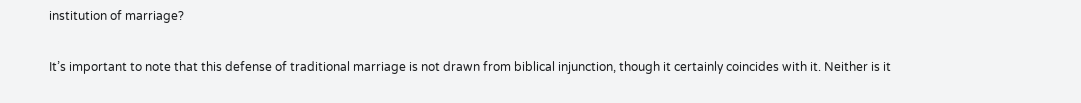institution of marriage?

It’s important to note that this defense of traditional marriage is not drawn from biblical injunction, though it certainly coincides with it. Neither is it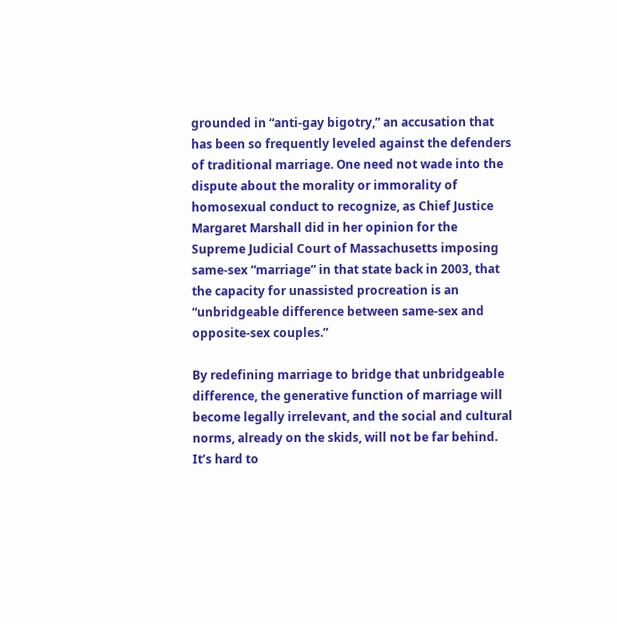grounded in “anti-gay bigotry,” an accusation that has been so frequently leveled against the defenders of traditional marriage. One need not wade into the dispute about the morality or immorality of homosexual conduct to recognize, as Chief Justice Margaret Marshall did in her opinion for the Supreme Judicial Court of Massachusetts imposing same-sex “marriage” in that state back in 2003, that the capacity for unassisted procreation is an “unbridgeable difference between same-sex and opposite-sex couples.”

By redefining marriage to bridge that unbridgeable difference, the generative function of marriage will become legally irrelevant, and the social and cultural norms, already on the skids, will not be far behind. It’s hard to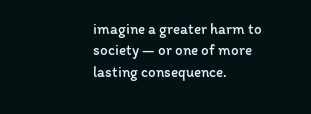imagine a greater harm to society — or one of more lasting consequence.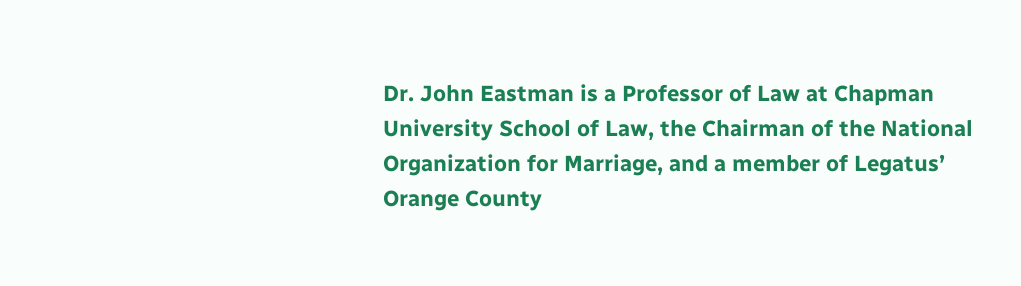Dr. John Eastman is a Professor of Law at Chapman University School of Law, the Chairman of the National Organization for Marriage, and a member of Legatus’ Orange County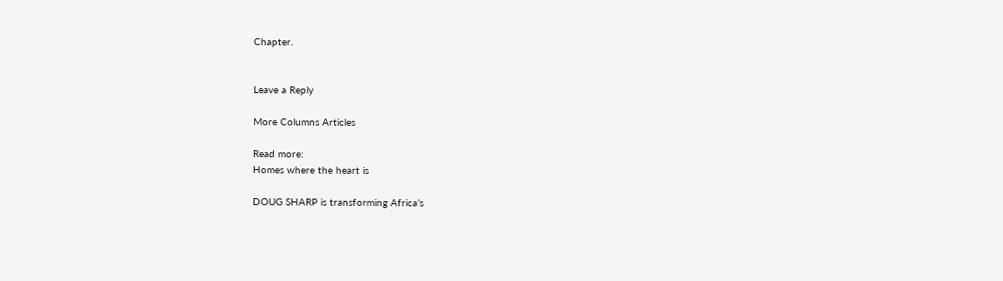Chapter.


Leave a Reply

More Columns Articles

Read more:
Homes where the heart is

DOUG SHARP is transforming Africa’s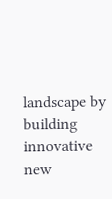landscape by building innovative new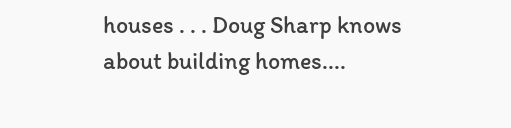houses . . . Doug Sharp knows about building homes....